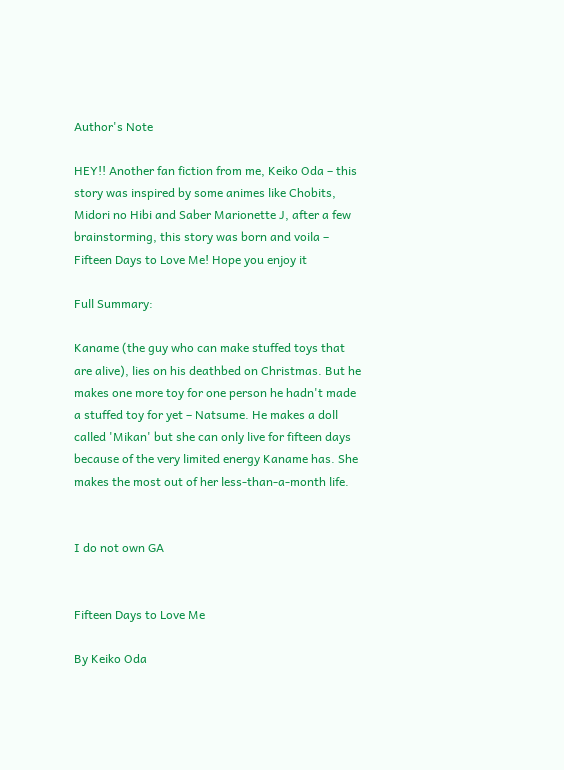Author's Note

HEY!! Another fan fiction from me, Keiko Oda – this story was inspired by some animes like Chobits, Midori no Hibi and Saber Marionette J, after a few brainstorming, this story was born and voila – Fifteen Days to Love Me! Hope you enjoy it

Full Summary:

Kaname (the guy who can make stuffed toys that are alive), lies on his deathbed on Christmas. But he makes one more toy for one person he hadn't made a stuffed toy for yet – Natsume. He makes a doll called 'Mikan' but she can only live for fifteen days because of the very limited energy Kaname has. She makes the most out of her less-than-a-month life.


I do not own GA


Fifteen Days to Love Me

By Keiko Oda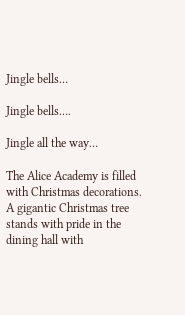Jingle bells…

Jingle bells….

Jingle all the way…

The Alice Academy is filled with Christmas decorations. A gigantic Christmas tree stands with pride in the dining hall with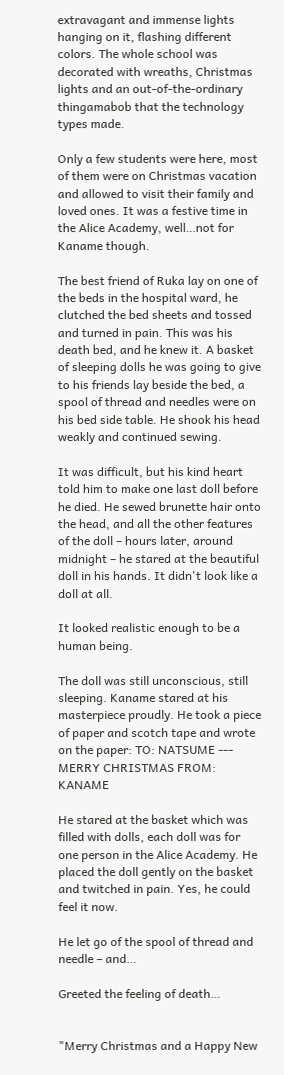extravagant and immense lights hanging on it, flashing different colors. The whole school was decorated with wreaths, Christmas lights and an out-of-the-ordinary thingamabob that the technology types made.

Only a few students were here, most of them were on Christmas vacation and allowed to visit their family and loved ones. It was a festive time in the Alice Academy, well…not for Kaname though.

The best friend of Ruka lay on one of the beds in the hospital ward, he clutched the bed sheets and tossed and turned in pain. This was his death bed, and he knew it. A basket of sleeping dolls he was going to give to his friends lay beside the bed, a spool of thread and needles were on his bed side table. He shook his head weakly and continued sewing.

It was difficult, but his kind heart told him to make one last doll before he died. He sewed brunette hair onto the head, and all the other features of the doll – hours later, around midnight – he stared at the beautiful doll in his hands. It didn't look like a doll at all.

It looked realistic enough to be a human being.

The doll was still unconscious, still sleeping. Kaname stared at his masterpiece proudly. He took a piece of paper and scotch tape and wrote on the paper: TO: NATSUME --- MERRY CHRISTMAS FROM: KANAME

He stared at the basket which was filled with dolls, each doll was for one person in the Alice Academy. He placed the doll gently on the basket and twitched in pain. Yes, he could feel it now.

He let go of the spool of thread and needle – and…

Greeted the feeling of death…


"Merry Christmas and a Happy New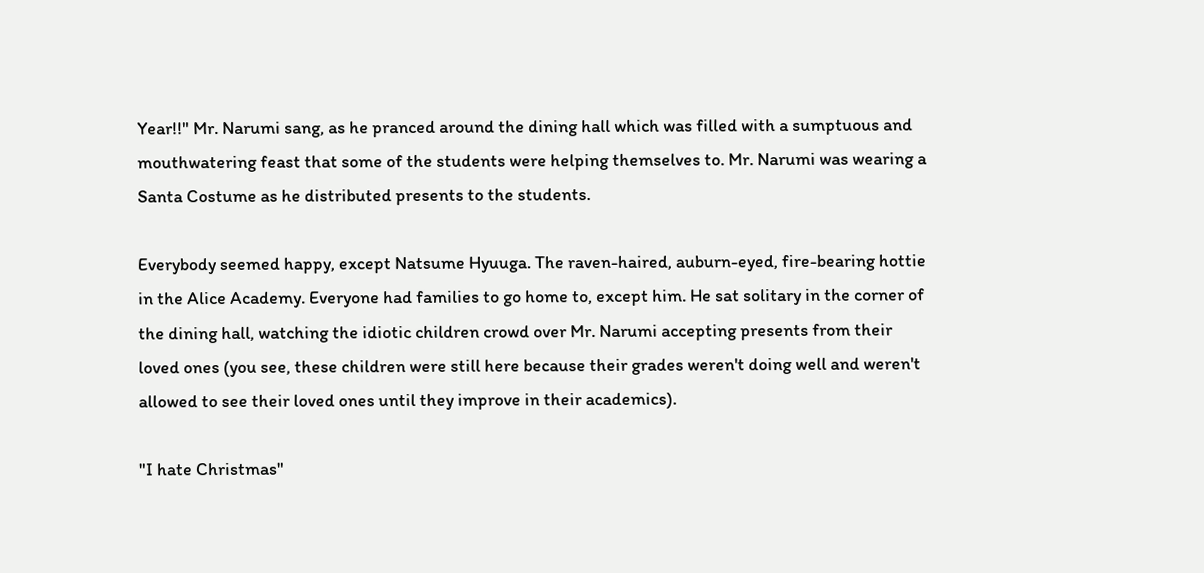Year!!" Mr. Narumi sang, as he pranced around the dining hall which was filled with a sumptuous and mouthwatering feast that some of the students were helping themselves to. Mr. Narumi was wearing a Santa Costume as he distributed presents to the students.

Everybody seemed happy, except Natsume Hyuuga. The raven-haired, auburn-eyed, fire-bearing hottie in the Alice Academy. Everyone had families to go home to, except him. He sat solitary in the corner of the dining hall, watching the idiotic children crowd over Mr. Narumi accepting presents from their loved ones (you see, these children were still here because their grades weren't doing well and weren't allowed to see their loved ones until they improve in their academics).

"I hate Christmas"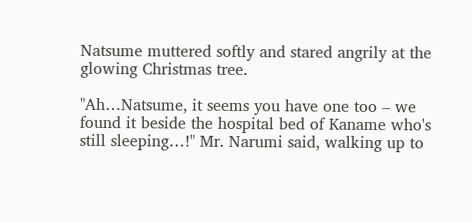Natsume muttered softly and stared angrily at the glowing Christmas tree.

"Ah…Natsume, it seems you have one too – we found it beside the hospital bed of Kaname who's still sleeping…!" Mr. Narumi said, walking up to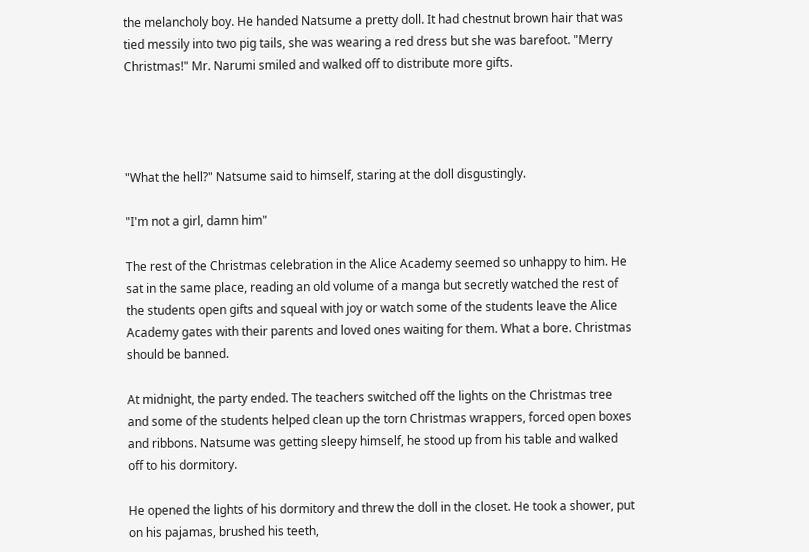the melancholy boy. He handed Natsume a pretty doll. It had chestnut brown hair that was tied messily into two pig tails, she was wearing a red dress but she was barefoot. "Merry Christmas!" Mr. Narumi smiled and walked off to distribute more gifts.




"What the hell?" Natsume said to himself, staring at the doll disgustingly.

"I'm not a girl, damn him"

The rest of the Christmas celebration in the Alice Academy seemed so unhappy to him. He sat in the same place, reading an old volume of a manga but secretly watched the rest of the students open gifts and squeal with joy or watch some of the students leave the Alice Academy gates with their parents and loved ones waiting for them. What a bore. Christmas should be banned.

At midnight, the party ended. The teachers switched off the lights on the Christmas tree and some of the students helped clean up the torn Christmas wrappers, forced open boxes and ribbons. Natsume was getting sleepy himself, he stood up from his table and walked off to his dormitory.

He opened the lights of his dormitory and threw the doll in the closet. He took a shower, put on his pajamas, brushed his teeth,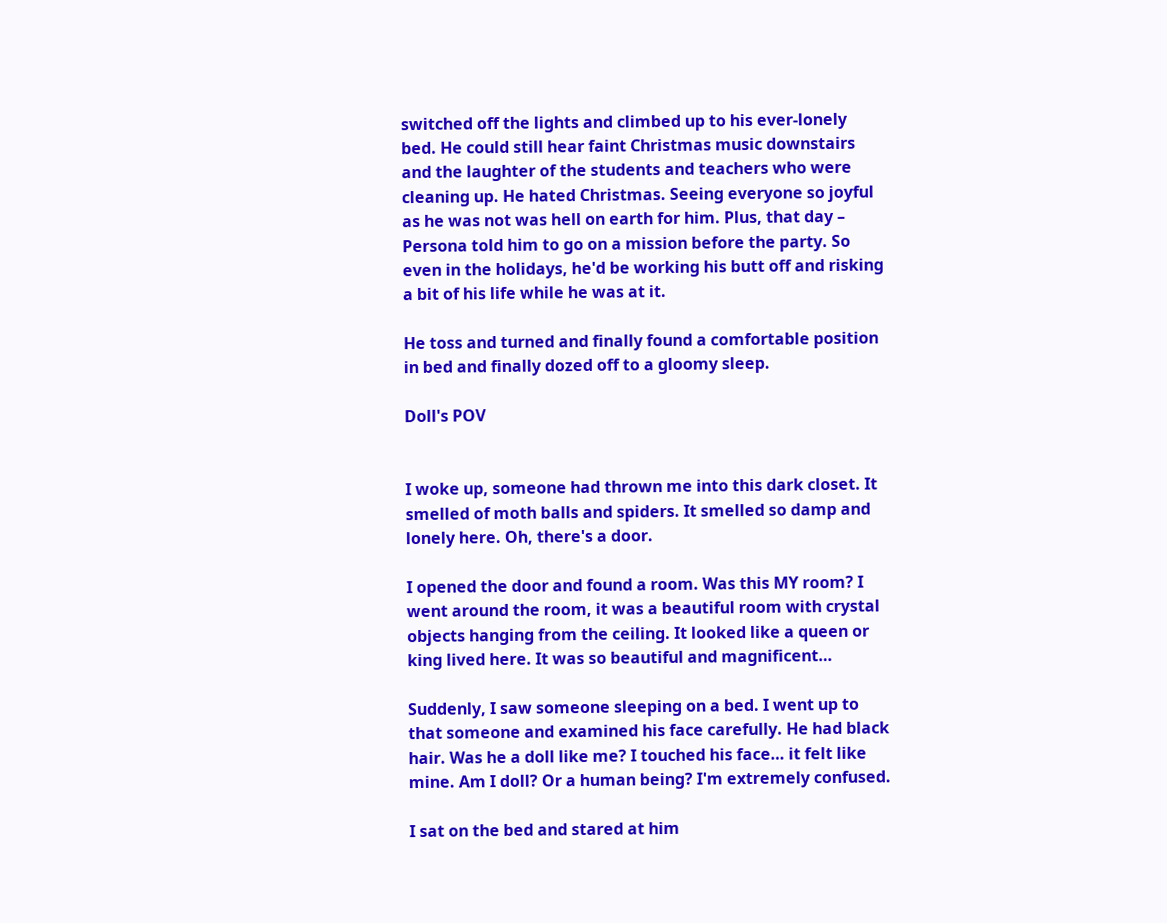switched off the lights and climbed up to his ever-lonely bed. He could still hear faint Christmas music downstairs and the laughter of the students and teachers who were cleaning up. He hated Christmas. Seeing everyone so joyful as he was not was hell on earth for him. Plus, that day – Persona told him to go on a mission before the party. So even in the holidays, he'd be working his butt off and risking a bit of his life while he was at it.

He toss and turned and finally found a comfortable position in bed and finally dozed off to a gloomy sleep.

Doll's POV


I woke up, someone had thrown me into this dark closet. It smelled of moth balls and spiders. It smelled so damp and lonely here. Oh, there's a door.

I opened the door and found a room. Was this MY room? I went around the room, it was a beautiful room with crystal objects hanging from the ceiling. It looked like a queen or king lived here. It was so beautiful and magnificent…

Suddenly, I saw someone sleeping on a bed. I went up to that someone and examined his face carefully. He had black hair. Was he a doll like me? I touched his face… it felt like mine. Am I doll? Or a human being? I'm extremely confused.

I sat on the bed and stared at him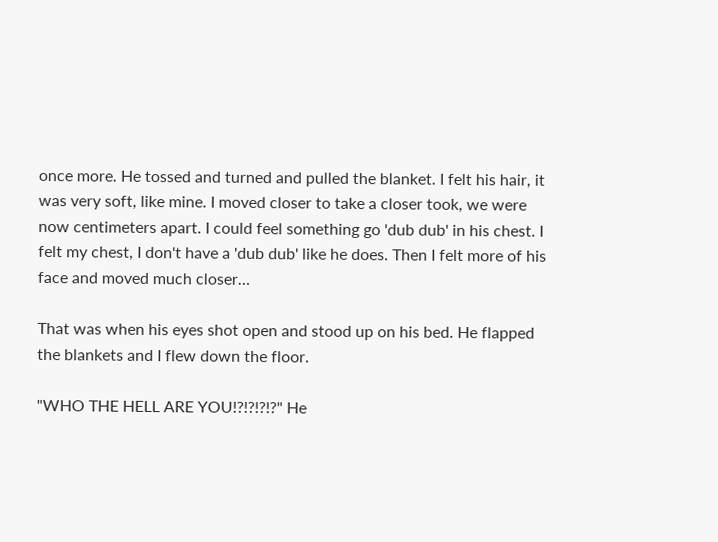once more. He tossed and turned and pulled the blanket. I felt his hair, it was very soft, like mine. I moved closer to take a closer took, we were now centimeters apart. I could feel something go 'dub dub' in his chest. I felt my chest, I don't have a 'dub dub' like he does. Then I felt more of his face and moved much closer…

That was when his eyes shot open and stood up on his bed. He flapped the blankets and I flew down the floor.

"WHO THE HELL ARE YOU!?!?!?!?" He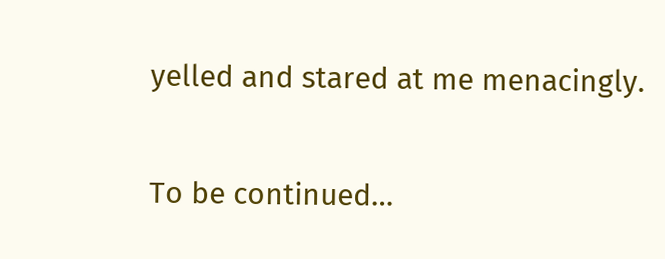yelled and stared at me menacingly.


To be continued…